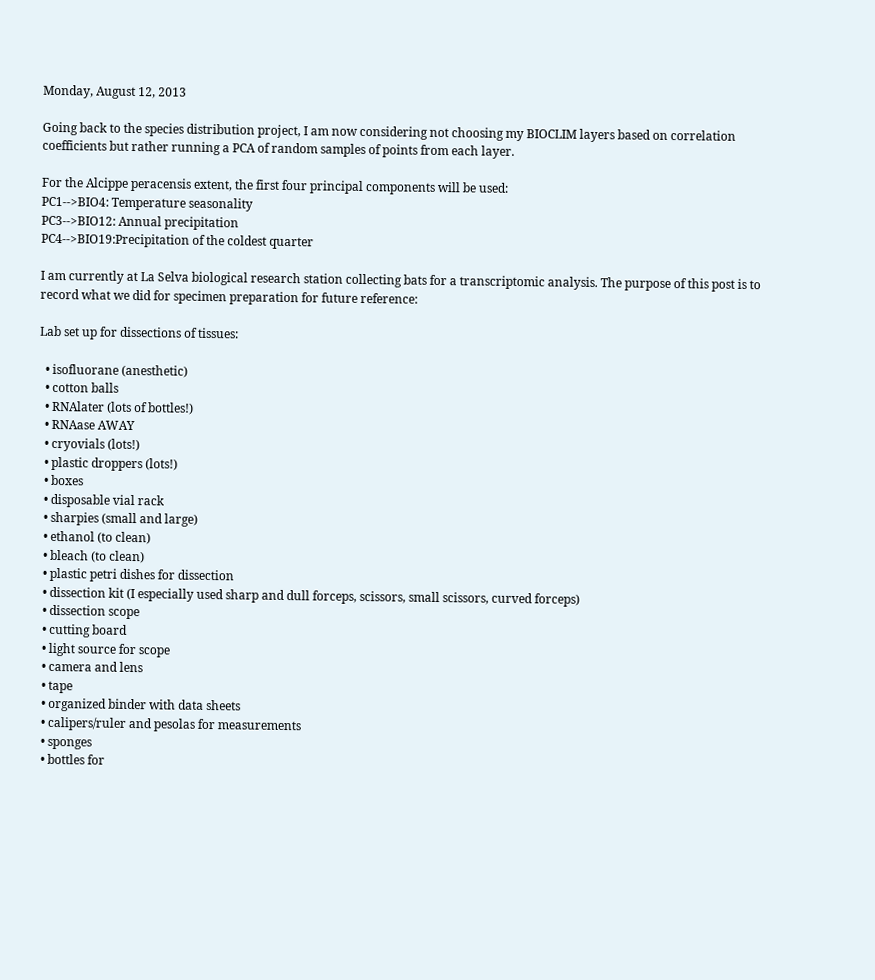Monday, August 12, 2013

Going back to the species distribution project, I am now considering not choosing my BIOCLIM layers based on correlation coefficients but rather running a PCA of random samples of points from each layer.

For the Alcippe peracensis extent, the first four principal components will be used:
PC1-->BIO4: Temperature seasonality
PC3-->BIO12: Annual precipitation
PC4-->BIO19:Precipitation of the coldest quarter

I am currently at La Selva biological research station collecting bats for a transcriptomic analysis. The purpose of this post is to record what we did for specimen preparation for future reference:

Lab set up for dissections of tissues:

  • isofluorane (anesthetic)
  • cotton balls
  • RNAlater (lots of bottles!)
  • RNAase AWAY
  • cryovials (lots!)
  • plastic droppers (lots!)
  • boxes
  • disposable vial rack
  • sharpies (small and large)
  • ethanol (to clean)
  • bleach (to clean)
  • plastic petri dishes for dissection
  • dissection kit (I especially used sharp and dull forceps, scissors, small scissors, curved forceps)
  • dissection scope
  • cutting board
  • light source for scope
  • camera and lens
  • tape
  • organized binder with data sheets
  • calipers/ruler and pesolas for measurements
  • sponges
  • bottles for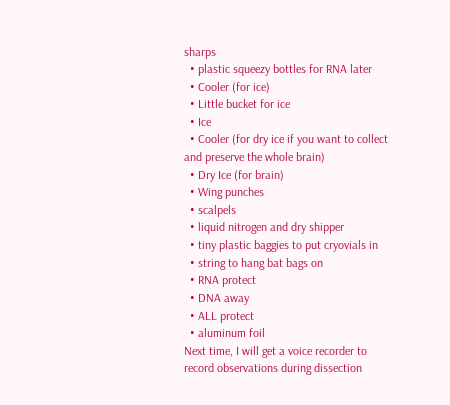sharps
  • plastic squeezy bottles for RNA later
  • Cooler (for ice)
  • Little bucket for ice
  • Ice
  • Cooler (for dry ice if you want to collect and preserve the whole brain)
  • Dry Ice (for brain)
  • Wing punches
  • scalpels
  • liquid nitrogen and dry shipper
  • tiny plastic baggies to put cryovials in
  • string to hang bat bags on
  • RNA protect
  • DNA away
  • ALL protect
  • aluminum foil
Next time, I will get a voice recorder to record observations during dissection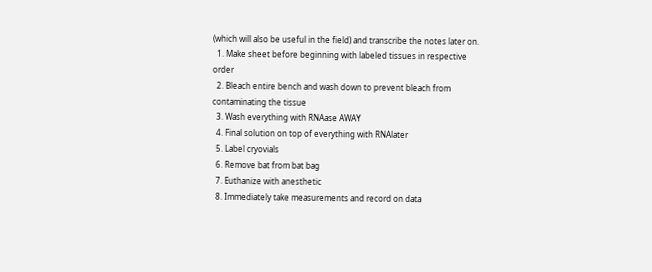(which will also be useful in the field) and transcribe the notes later on.
  1. Make sheet before beginning with labeled tissues in respective order
  2. Bleach entire bench and wash down to prevent bleach from contaminating the tissue
  3. Wash everything with RNAase AWAY
  4. Final solution on top of everything with RNAlater
  5. Label cryovials
  6. Remove bat from bat bag
  7. Euthanize with anesthetic
  8. Immediately take measurements and record on data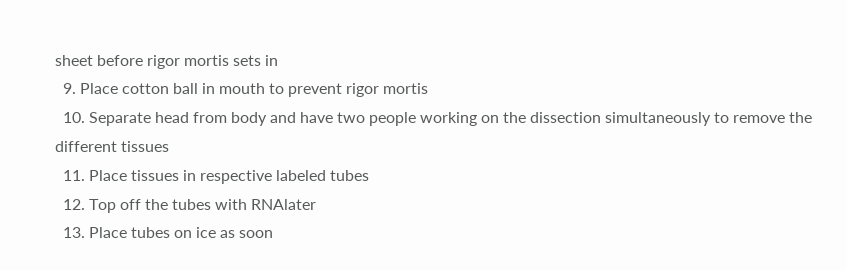sheet before rigor mortis sets in
  9. Place cotton ball in mouth to prevent rigor mortis
  10. Separate head from body and have two people working on the dissection simultaneously to remove the different tissues
  11. Place tissues in respective labeled tubes
  12. Top off the tubes with RNAlater
  13. Place tubes on ice as soon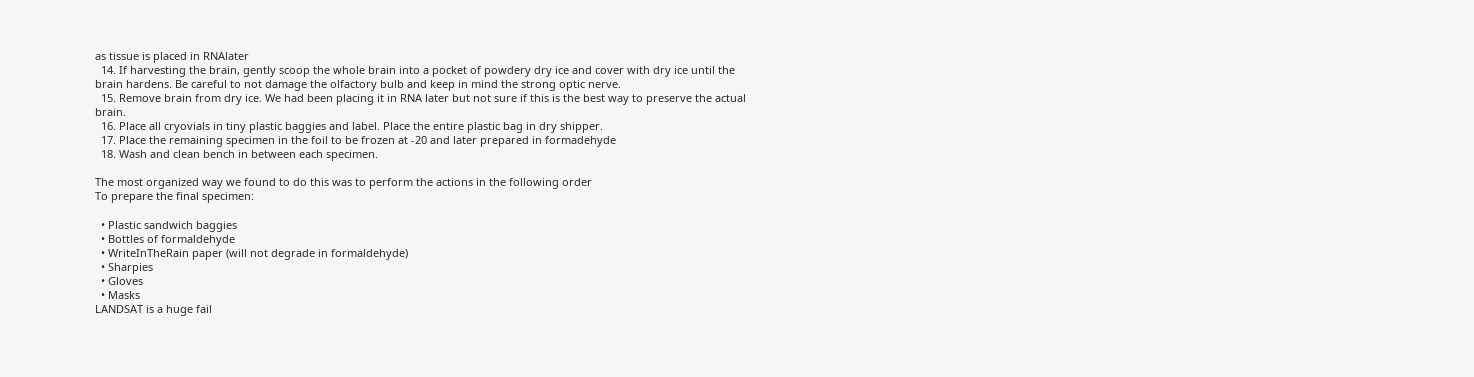as tissue is placed in RNAlater
  14. If harvesting the brain, gently scoop the whole brain into a pocket of powdery dry ice and cover with dry ice until the brain hardens. Be careful to not damage the olfactory bulb and keep in mind the strong optic nerve.
  15. Remove brain from dry ice. We had been placing it in RNA later but not sure if this is the best way to preserve the actual brain.
  16. Place all cryovials in tiny plastic baggies and label. Place the entire plastic bag in dry shipper.
  17. Place the remaining specimen in the foil to be frozen at -20 and later prepared in formadehyde
  18. Wash and clean bench in between each specimen.

The most organized way we found to do this was to perform the actions in the following order
To prepare the final specimen:

  • Plastic sandwich baggies
  • Bottles of formaldehyde
  • WriteInTheRain paper (will not degrade in formaldehyde)
  • Sharpies
  • Gloves
  • Masks
LANDSAT is a huge fail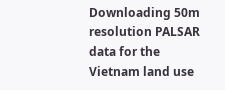Downloading 50m resolution PALSAR data for the Vietnam land use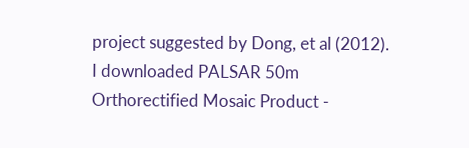project suggested by Dong, et al (2012). I downloaded PALSAR 50m Orthorectified Mosaic Product -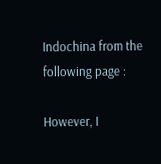Indochina from the following page :

However, I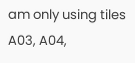am only using tiles A03, A04,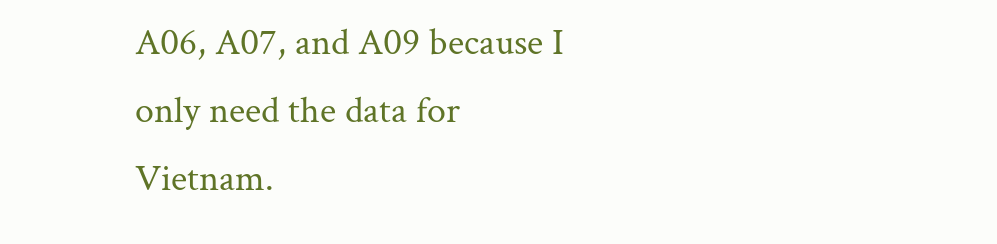A06, A07, and A09 because I only need the data for Vietnam.